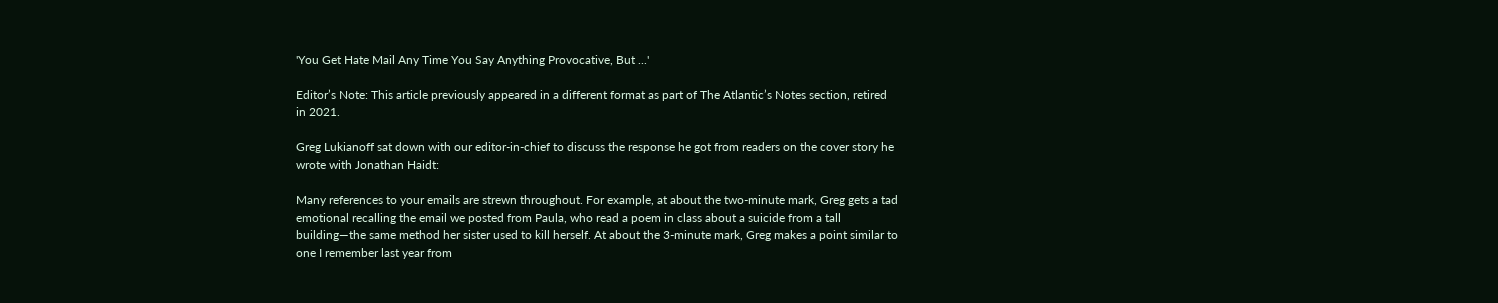'You Get Hate Mail Any Time You Say Anything Provocative, But ...'

Editor’s Note: This article previously appeared in a different format as part of The Atlantic’s Notes section, retired in 2021.

Greg Lukianoff sat down with our editor-in-chief to discuss the response he got from readers on the cover story he wrote with Jonathan Haidt:

Many references to your emails are strewn throughout. For example, at about the two-minute mark, Greg gets a tad emotional recalling the email we posted from Paula, who read a poem in class about a suicide from a tall building—the same method her sister used to kill herself. At about the 3-minute mark, Greg makes a point similar to one I remember last year from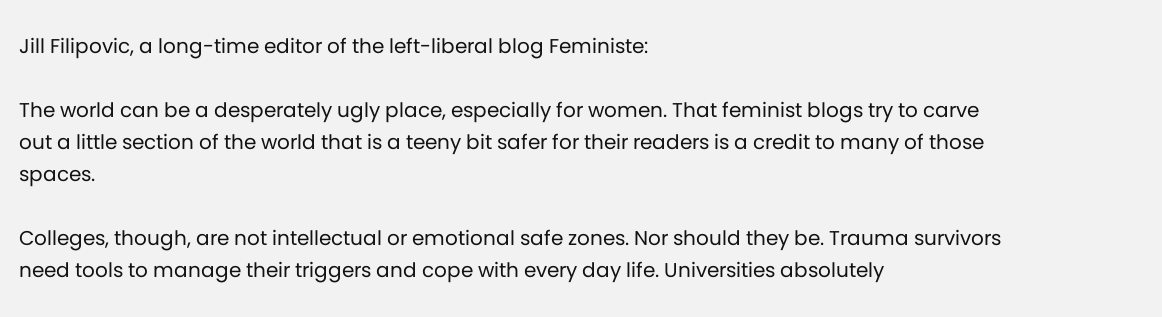Jill Filipovic, a long-time editor of the left-liberal blog Feministe:

The world can be a desperately ugly place, especially for women. That feminist blogs try to carve out a little section of the world that is a teeny bit safer for their readers is a credit to many of those spaces.

Colleges, though, are not intellectual or emotional safe zones. Nor should they be. Trauma survivors need tools to manage their triggers and cope with every day life. Universities absolutely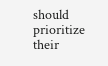should prioritize their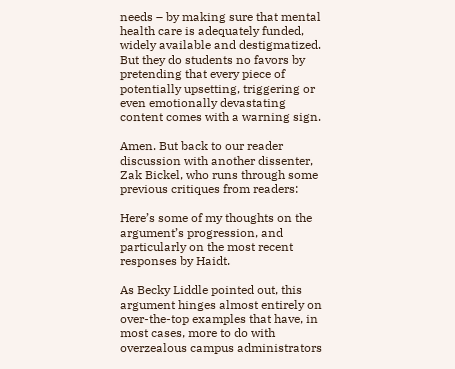needs – by making sure that mental health care is adequately funded, widely available and destigmatized. But they do students no favors by pretending that every piece of potentially upsetting, triggering or even emotionally devastating content comes with a warning sign.

Amen. But back to our reader discussion with another dissenter, Zak Bickel, who runs through some previous critiques from readers:

Here’s some of my thoughts on the argument’s progression, and particularly on the most recent responses by Haidt.

As Becky Liddle pointed out, this argument hinges almost entirely on over-the-top examples that have, in most cases, more to do with overzealous campus administrators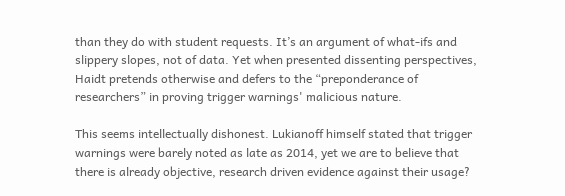than they do with student requests. It’s an argument of what-ifs and slippery slopes, not of data. Yet when presented dissenting perspectives, Haidt pretends otherwise and defers to the “preponderance of researchers” in proving trigger warnings' malicious nature.

This seems intellectually dishonest. Lukianoff himself stated that trigger warnings were barely noted as late as 2014, yet we are to believe that there is already objective, research driven evidence against their usage?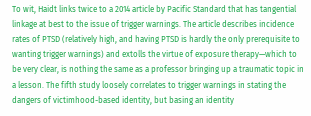To wit, Haidt links twice to a 2014 article by Pacific Standard that has tangential linkage at best to the issue of trigger warnings. The article describes incidence rates of PTSD (relatively high, and having PTSD is hardly the only prerequisite to wanting trigger warnings) and extolls the virtue of exposure therapy—which to be very clear, is nothing the same as a professor bringing up a traumatic topic in a lesson. The fifth study loosely correlates to trigger warnings in stating the dangers of victimhood-based identity, but basing an identity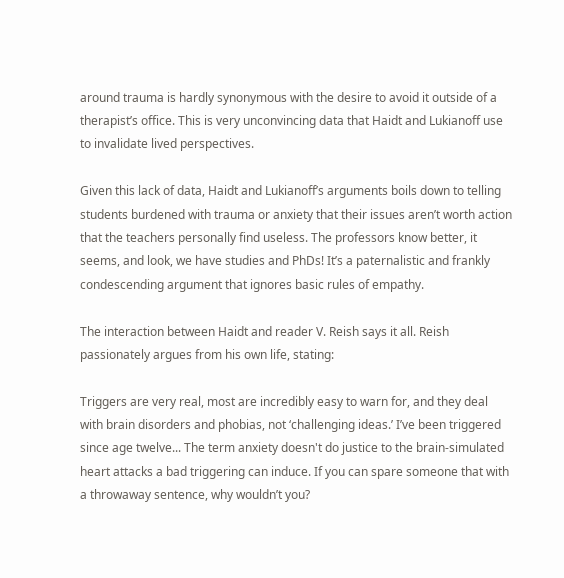around trauma is hardly synonymous with the desire to avoid it outside of a therapist’s office. This is very unconvincing data that Haidt and Lukianoff use to invalidate lived perspectives.

Given this lack of data, Haidt and Lukianoff’s arguments boils down to telling students burdened with trauma or anxiety that their issues aren’t worth action that the teachers personally find useless. The professors know better, it seems, and look, we have studies and PhDs! It’s a paternalistic and frankly condescending argument that ignores basic rules of empathy.

The interaction between Haidt and reader V. Reish says it all. Reish passionately argues from his own life, stating:

Triggers are very real, most are incredibly easy to warn for, and they deal with brain disorders and phobias, not ‘challenging ideas.’ I’ve been triggered since age twelve... The term anxiety doesn't do justice to the brain-simulated heart attacks a bad triggering can induce. If you can spare someone that with a throwaway sentence, why wouldn’t you?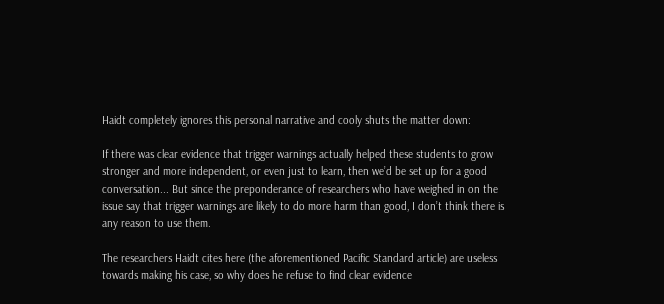Haidt completely ignores this personal narrative and cooly shuts the matter down:

If there was clear evidence that trigger warnings actually helped these students to grow stronger and more independent, or even just to learn, then we’d be set up for a good conversation... But since the preponderance of researchers who have weighed in on the issue say that trigger warnings are likely to do more harm than good, I don’t think there is any reason to use them.

The researchers Haidt cites here (the aforementioned Pacific Standard article) are useless towards making his case, so why does he refuse to find clear evidence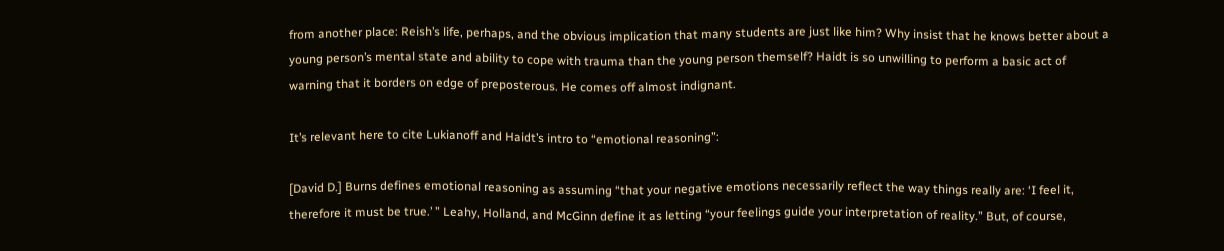from another place: Reish’s life, perhaps, and the obvious implication that many students are just like him? Why insist that he knows better about a young person’s mental state and ability to cope with trauma than the young person themself? Haidt is so unwilling to perform a basic act of warning that it borders on edge of preposterous. He comes off almost indignant.

It’s relevant here to cite Lukianoff and Haidt’s intro to “emotional reasoning”:

[David D.] Burns defines emotional reasoning as assuming “that your negative emotions necessarily reflect the way things really are: ‘I feel it, therefore it must be true.’ ” Leahy, Holland, and McGinn define it as letting “your feelings guide your interpretation of reality.” But, of course,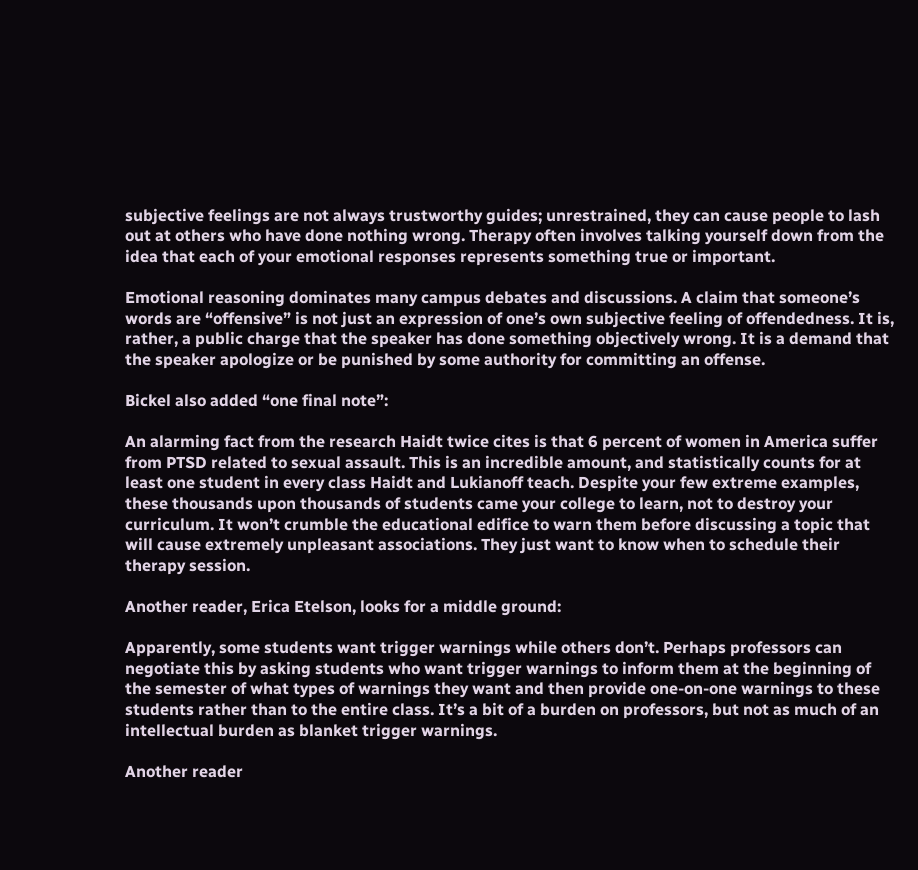subjective feelings are not always trustworthy guides; unrestrained, they can cause people to lash out at others who have done nothing wrong. Therapy often involves talking yourself down from the idea that each of your emotional responses represents something true or important.

Emotional reasoning dominates many campus debates and discussions. A claim that someone’s words are “offensive” is not just an expression of one’s own subjective feeling of offendedness. It is, rather, a public charge that the speaker has done something objectively wrong. It is a demand that the speaker apologize or be punished by some authority for committing an offense.

Bickel also added “one final note”:

An alarming fact from the research Haidt twice cites is that 6 percent of women in America suffer from PTSD related to sexual assault. This is an incredible amount, and statistically counts for at least one student in every class Haidt and Lukianoff teach. Despite your few extreme examples, these thousands upon thousands of students came your college to learn, not to destroy your curriculum. It won’t crumble the educational edifice to warn them before discussing a topic that will cause extremely unpleasant associations. They just want to know when to schedule their therapy session.

Another reader, Erica Etelson, looks for a middle ground:

Apparently, some students want trigger warnings while others don’t. Perhaps professors can negotiate this by asking students who want trigger warnings to inform them at the beginning of the semester of what types of warnings they want and then provide one-on-one warnings to these students rather than to the entire class. It’s a bit of a burden on professors, but not as much of an intellectual burden as blanket trigger warnings.

Another reader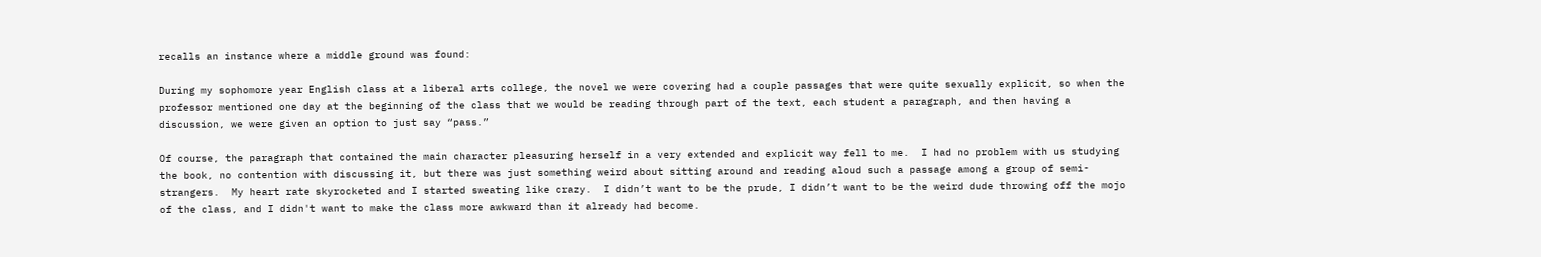recalls an instance where a middle ground was found:

During my sophomore year English class at a liberal arts college, the novel we were covering had a couple passages that were quite sexually explicit, so when the professor mentioned one day at the beginning of the class that we would be reading through part of the text, each student a paragraph, and then having a discussion, we were given an option to just say “pass.”

Of course, the paragraph that contained the main character pleasuring herself in a very extended and explicit way fell to me.  I had no problem with us studying the book, no contention with discussing it, but there was just something weird about sitting around and reading aloud such a passage among a group of semi-strangers.  My heart rate skyrocketed and I started sweating like crazy.  I didn’t want to be the prude, I didn’t want to be the weird dude throwing off the mojo of the class, and I didn't want to make the class more awkward than it already had become.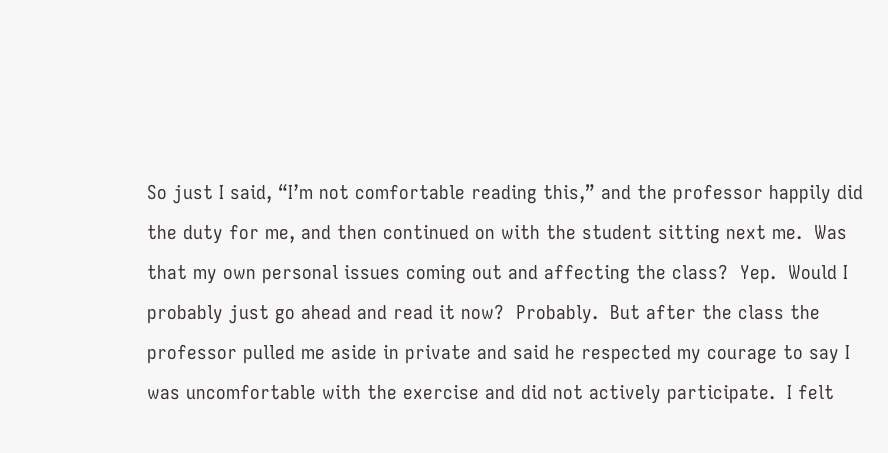So just I said, “I’m not comfortable reading this,” and the professor happily did the duty for me, and then continued on with the student sitting next me.  Was that my own personal issues coming out and affecting the class?  Yep.  Would I probably just go ahead and read it now?  Probably.  But after the class the professor pulled me aside in private and said he respected my courage to say I was uncomfortable with the exercise and did not actively participate.  I felt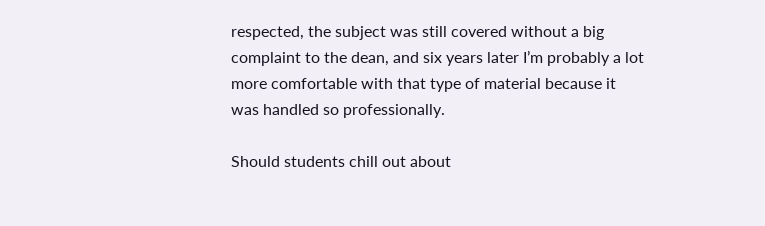respected, the subject was still covered without a big complaint to the dean, and six years later I’m probably a lot more comfortable with that type of material because it was handled so professionally.

Should students chill out about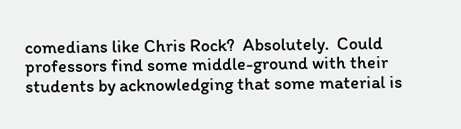comedians like Chris Rock?  Absolutely.  Could professors find some middle-ground with their students by acknowledging that some material is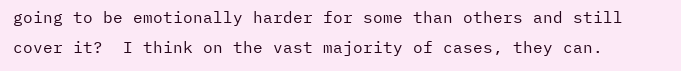going to be emotionally harder for some than others and still cover it?  I think on the vast majority of cases, they can.